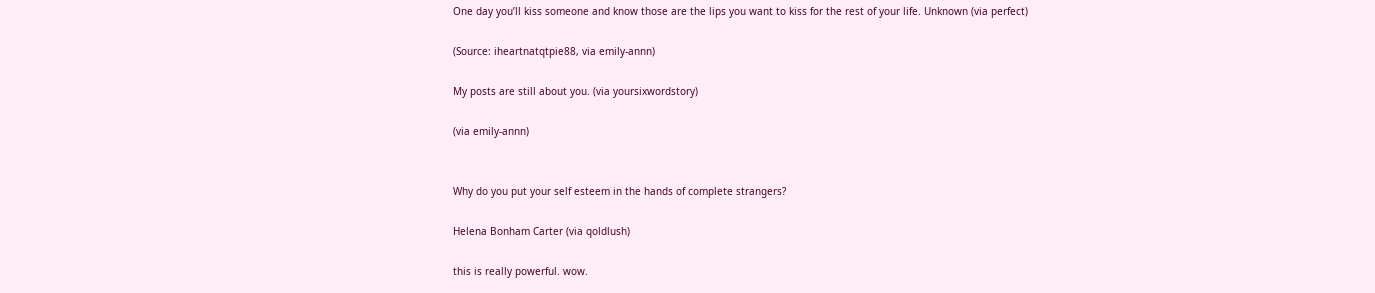One day you’ll kiss someone and know those are the lips you want to kiss for the rest of your life. Unknown (via perfect)

(Source: iheartnatqtpie88, via emily-annn)

My posts are still about you. (via yoursixwordstory)

(via emily-annn)


Why do you put your self esteem in the hands of complete strangers?

Helena Bonham Carter (via qoldlush)

this is really powerful. wow.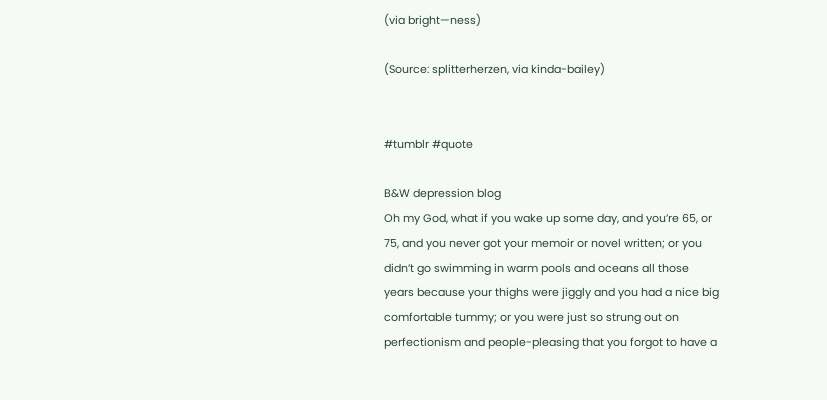(via bright—ness)

(Source: splitterherzen, via kinda-bailey)


#tumblr #quote

B&W depression blog
Oh my God, what if you wake up some day, and you’re 65, or 75, and you never got your memoir or novel written; or you didn’t go swimming in warm pools and oceans all those years because your thighs were jiggly and you had a nice big comfortable tummy; or you were just so strung out on perfectionism and people-pleasing that you forgot to have a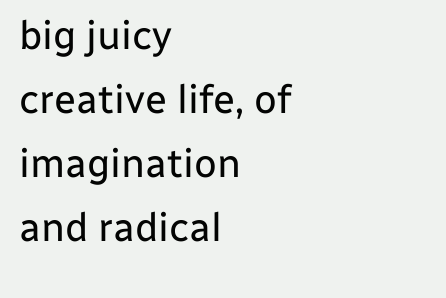big juicy creative life, of imagination and radical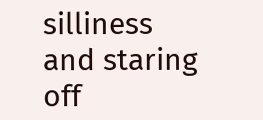silliness and staring off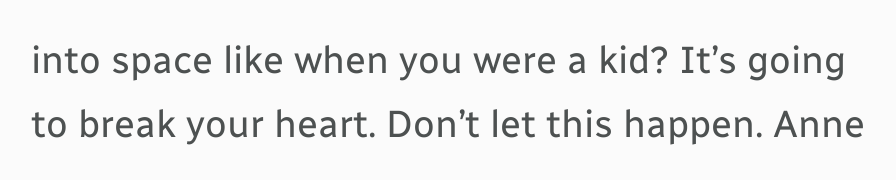into space like when you were a kid? It’s going to break your heart. Don’t let this happen. Anne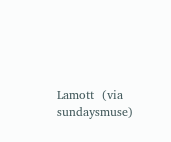Lamott  (via sundaysmuse)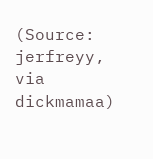(Source: jerfreyy, via dickmamaa)